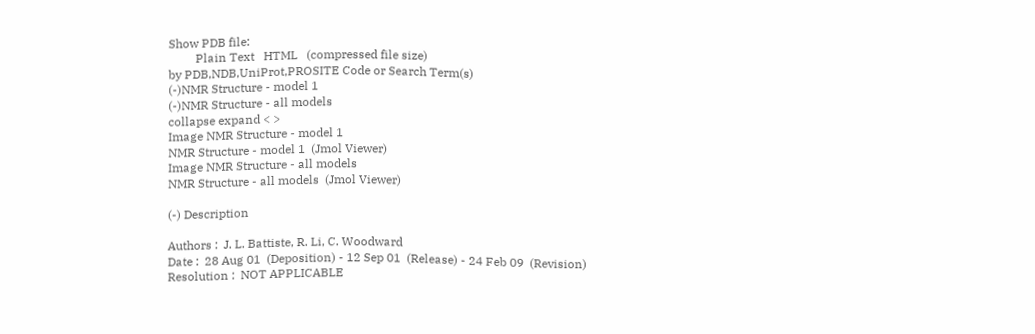Show PDB file:
         Plain Text   HTML   (compressed file size)
by PDB,NDB,UniProt,PROSITE Code or Search Term(s)
(-)NMR Structure - model 1
(-)NMR Structure - all models
collapse expand < >
Image NMR Structure - model 1
NMR Structure - model 1  (Jmol Viewer)
Image NMR Structure - all models
NMR Structure - all models  (Jmol Viewer)

(-) Description

Authors :  J. L. Battiste, R. Li, C. Woodward
Date :  28 Aug 01  (Deposition) - 12 Sep 01  (Release) - 24 Feb 09  (Revision)
Resolution :  NOT APPLICABLE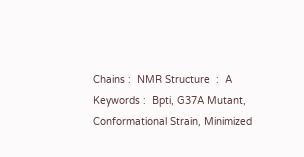Chains :  NMR Structure  :  A
Keywords :  Bpti, G37A Mutant, Conformational Strain, Minimized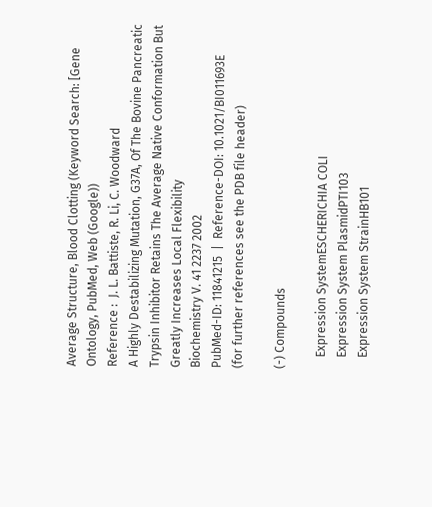Average Structure, Blood Clotting (Keyword Search: [Gene Ontology, PubMed, Web (Google))
Reference :  J. L. Battiste, R. Li, C. Woodward
A Highly Destabilizing Mutation, G37A, Of The Bovine Pancreatic Trypsin Inhibitor Retains The Average Native Conformation But Greatly Increases Local Flexibility
Biochemistry V. 41 2237 2002
PubMed-ID: 11841215  |  Reference-DOI: 10.1021/BI011693E
(for further references see the PDB file header)

(-) Compounds

    Expression SystemESCHERICHIA COLI
    Expression System PlasmidPTI103
    Expression System StrainHB101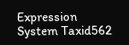Expression System Taxid562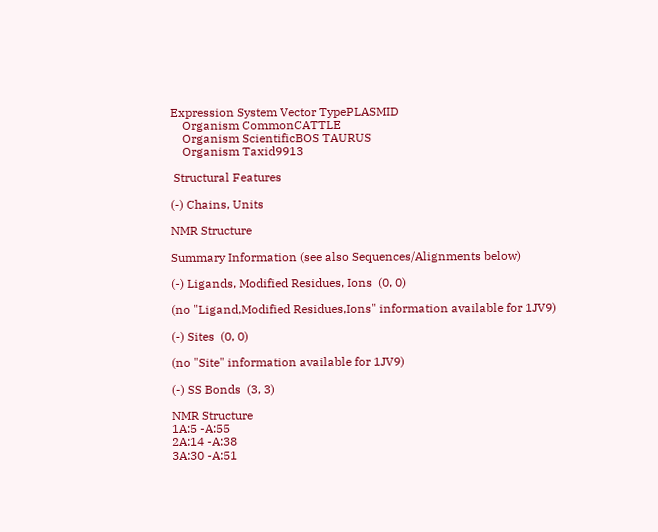Expression System Vector TypePLASMID
    Organism CommonCATTLE
    Organism ScientificBOS TAURUS
    Organism Taxid9913

 Structural Features

(-) Chains, Units

NMR Structure

Summary Information (see also Sequences/Alignments below)

(-) Ligands, Modified Residues, Ions  (0, 0)

(no "Ligand,Modified Residues,Ions" information available for 1JV9)

(-) Sites  (0, 0)

(no "Site" information available for 1JV9)

(-) SS Bonds  (3, 3)

NMR Structure
1A:5 -A:55
2A:14 -A:38
3A:30 -A:51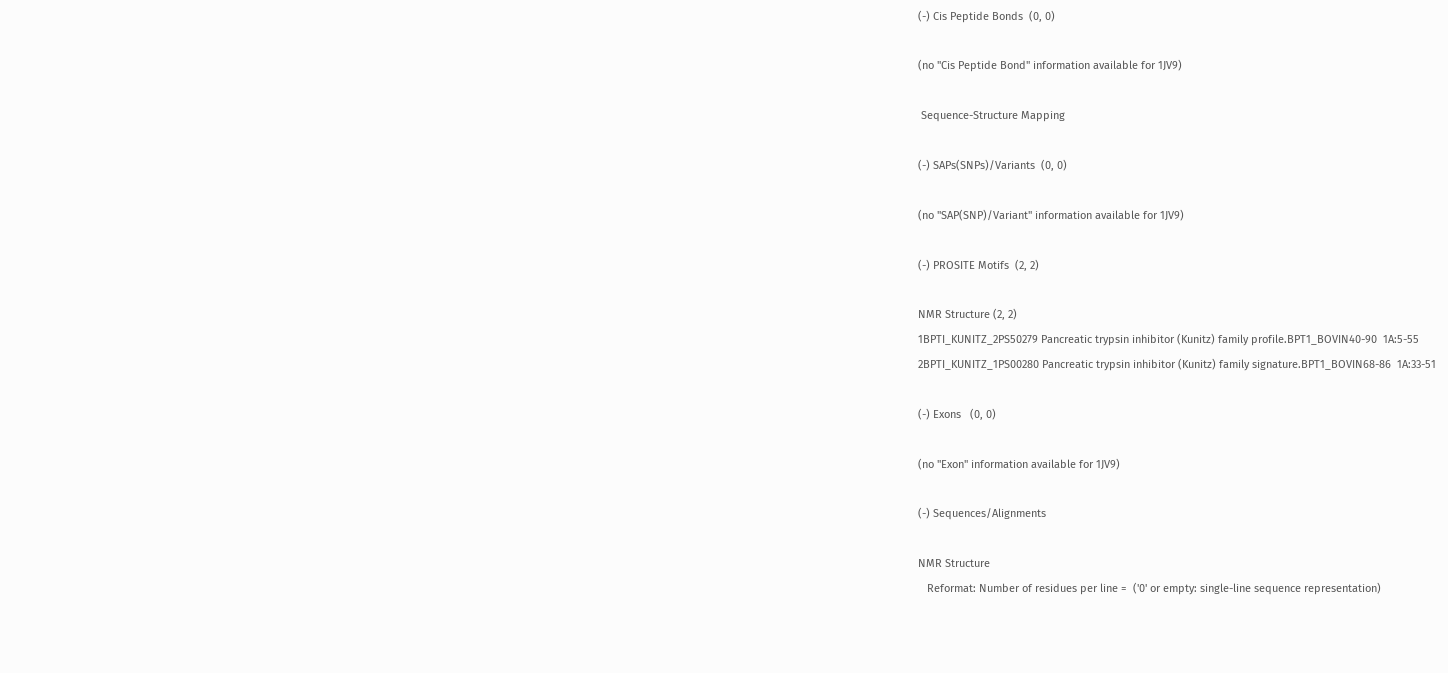(-) Cis Peptide Bonds  (0, 0)

(no "Cis Peptide Bond" information available for 1JV9)

 Sequence-Structure Mapping

(-) SAPs(SNPs)/Variants  (0, 0)

(no "SAP(SNP)/Variant" information available for 1JV9)

(-) PROSITE Motifs  (2, 2)

NMR Structure (2, 2)
1BPTI_KUNITZ_2PS50279 Pancreatic trypsin inhibitor (Kunitz) family profile.BPT1_BOVIN40-90  1A:5-55
2BPTI_KUNITZ_1PS00280 Pancreatic trypsin inhibitor (Kunitz) family signature.BPT1_BOVIN68-86  1A:33-51

(-) Exons   (0, 0)

(no "Exon" information available for 1JV9)

(-) Sequences/Alignments

NMR Structure
   Reformat: Number of residues per line =  ('0' or empty: single-line sequence representation)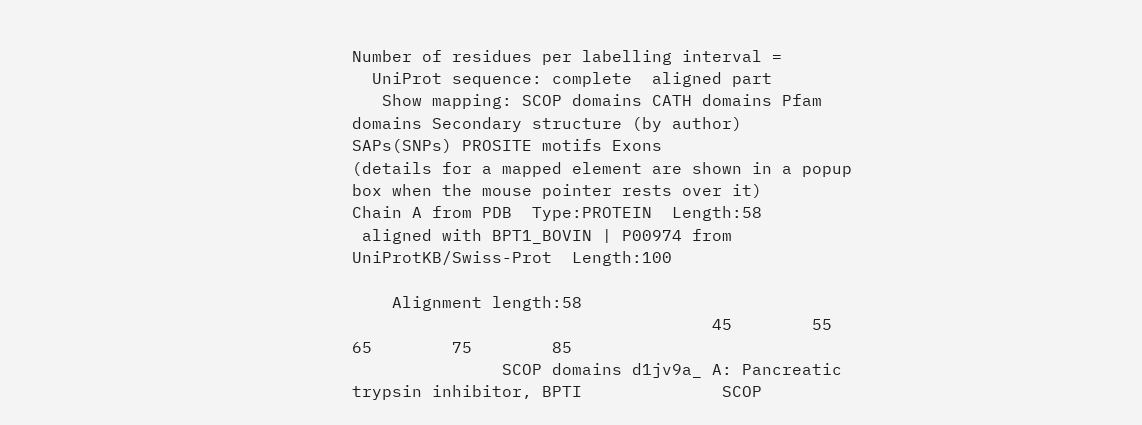Number of residues per labelling interval =
  UniProt sequence: complete  aligned part
   Show mapping: SCOP domains CATH domains Pfam domains Secondary structure (by author)
SAPs(SNPs) PROSITE motifs Exons
(details for a mapped element are shown in a popup box when the mouse pointer rests over it)
Chain A from PDB  Type:PROTEIN  Length:58
 aligned with BPT1_BOVIN | P00974 from UniProtKB/Swiss-Prot  Length:100

    Alignment length:58
                                    45        55        65        75        85
               SCOP domains d1jv9a_ A: Pancreatic trypsin inhibitor, BPTI              SCOP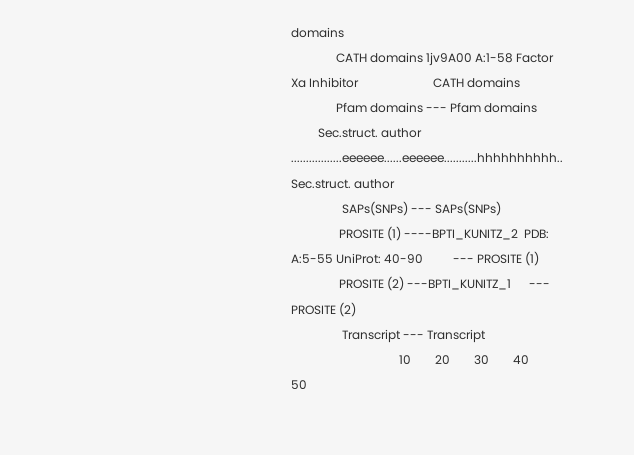domains
               CATH domains 1jv9A00 A:1-58 Factor Xa Inhibitor                         CATH domains
               Pfam domains --- Pfam domains
         Sec.struct. author .................eeeeee......eeeeee...........hhhhhhhhhh.. Sec.struct. author
                 SAPs(SNPs) --- SAPs(SNPs)
                PROSITE (1) ----BPTI_KUNITZ_2  PDB: A:5-55 UniProt: 40-90          --- PROSITE (1)
                PROSITE (2) ---BPTI_KUNITZ_1      --- PROSITE (2)
                 Transcript --- Transcript
                                    10        20        30        40        50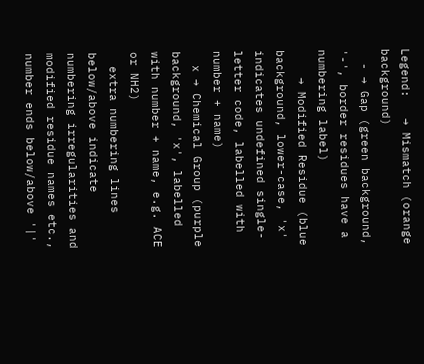Legend:   → Mismatch (orange background)
  - → Gap (green background, '-', border residues have a numbering label)
    → Modified Residue (blue background, lower-case, 'x' indicates undefined single-letter code, labelled with number + name)
  x → Chemical Group (purple background, 'x', labelled with number + name, e.g. ACE or NH2)
  extra numbering lines below/above indicate numbering irregularities and modified residue names etc., number ends below/above '|'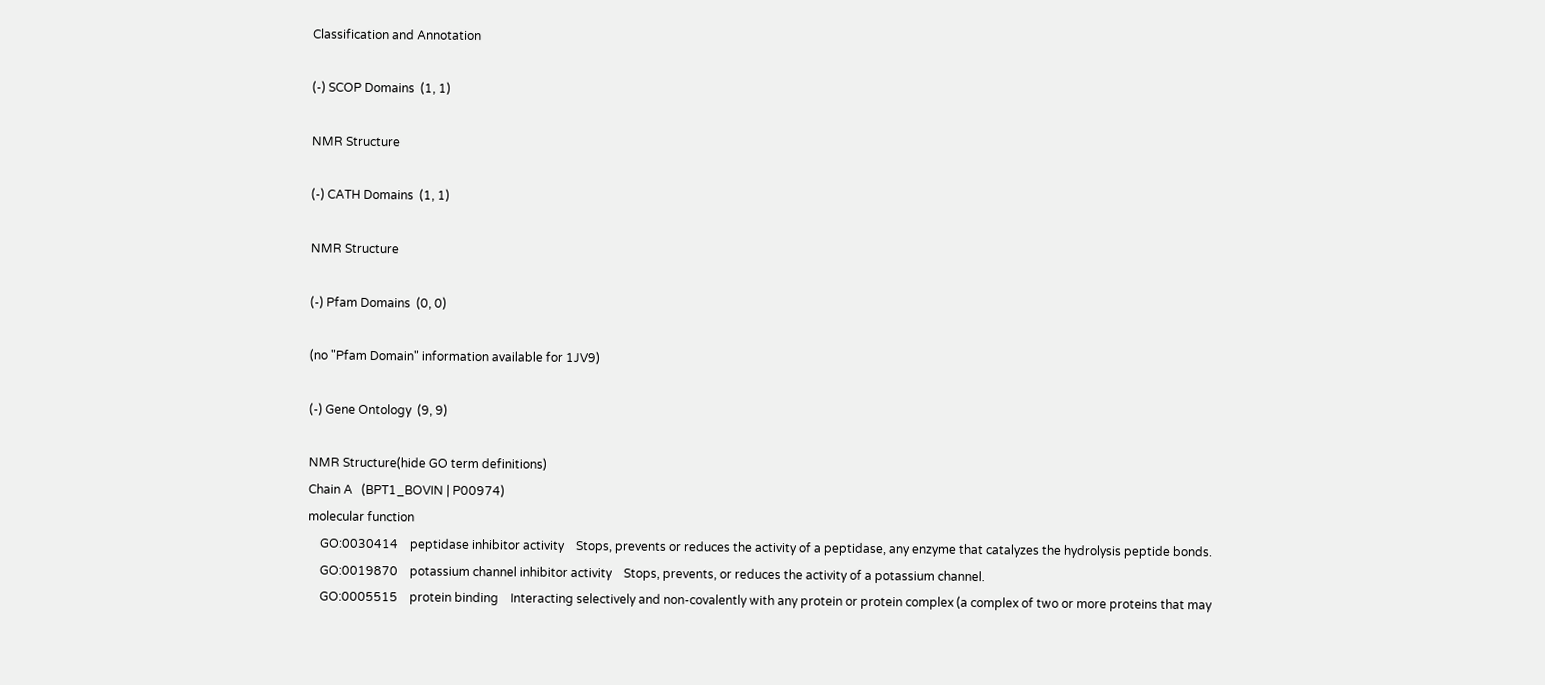Classification and Annotation

(-) SCOP Domains  (1, 1)

NMR Structure

(-) CATH Domains  (1, 1)

NMR Structure

(-) Pfam Domains  (0, 0)

(no "Pfam Domain" information available for 1JV9)

(-) Gene Ontology  (9, 9)

NMR Structure(hide GO term definitions)
Chain A   (BPT1_BOVIN | P00974)
molecular function
    GO:0030414    peptidase inhibitor activity    Stops, prevents or reduces the activity of a peptidase, any enzyme that catalyzes the hydrolysis peptide bonds.
    GO:0019870    potassium channel inhibitor activity    Stops, prevents, or reduces the activity of a potassium channel.
    GO:0005515    protein binding    Interacting selectively and non-covalently with any protein or protein complex (a complex of two or more proteins that may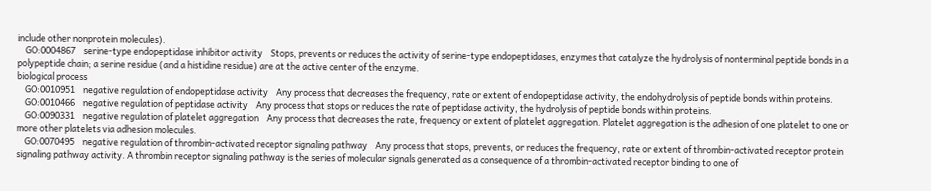include other nonprotein molecules).
    GO:0004867    serine-type endopeptidase inhibitor activity    Stops, prevents or reduces the activity of serine-type endopeptidases, enzymes that catalyze the hydrolysis of nonterminal peptide bonds in a polypeptide chain; a serine residue (and a histidine residue) are at the active center of the enzyme.
biological process
    GO:0010951    negative regulation of endopeptidase activity    Any process that decreases the frequency, rate or extent of endopeptidase activity, the endohydrolysis of peptide bonds within proteins.
    GO:0010466    negative regulation of peptidase activity    Any process that stops or reduces the rate of peptidase activity, the hydrolysis of peptide bonds within proteins.
    GO:0090331    negative regulation of platelet aggregation    Any process that decreases the rate, frequency or extent of platelet aggregation. Platelet aggregation is the adhesion of one platelet to one or more other platelets via adhesion molecules.
    GO:0070495    negative regulation of thrombin-activated receptor signaling pathway    Any process that stops, prevents, or reduces the frequency, rate or extent of thrombin-activated receptor protein signaling pathway activity. A thrombin receptor signaling pathway is the series of molecular signals generated as a consequence of a thrombin-activated receptor binding to one of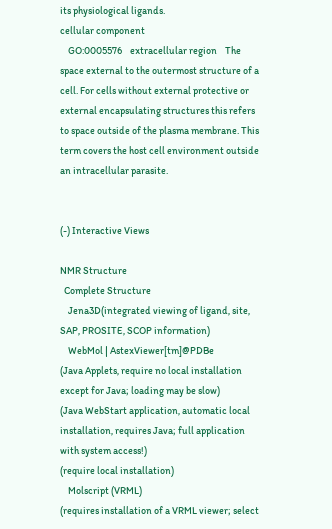its physiological ligands.
cellular component
    GO:0005576    extracellular region    The space external to the outermost structure of a cell. For cells without external protective or external encapsulating structures this refers to space outside of the plasma membrane. This term covers the host cell environment outside an intracellular parasite.


(-) Interactive Views

NMR Structure
  Complete Structure
    Jena3D(integrated viewing of ligand, site, SAP, PROSITE, SCOP information)
    WebMol | AstexViewer[tm]@PDBe
(Java Applets, require no local installation except for Java; loading may be slow)
(Java WebStart application, automatic local installation, requires Java; full application with system access!)
(require local installation)
    Molscript (VRML)
(requires installation of a VRML viewer; select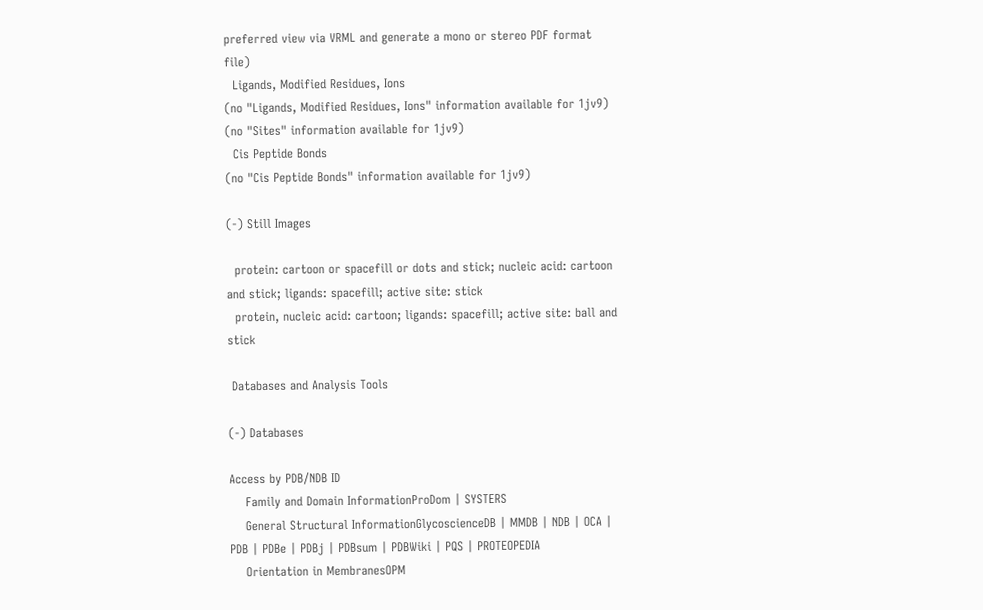preferred view via VRML and generate a mono or stereo PDF format file)
  Ligands, Modified Residues, Ions
(no "Ligands, Modified Residues, Ions" information available for 1jv9)
(no "Sites" information available for 1jv9)
  Cis Peptide Bonds
(no "Cis Peptide Bonds" information available for 1jv9)

(-) Still Images

  protein: cartoon or spacefill or dots and stick; nucleic acid: cartoon and stick; ligands: spacefill; active site: stick
  protein, nucleic acid: cartoon; ligands: spacefill; active site: ball and stick

 Databases and Analysis Tools

(-) Databases

Access by PDB/NDB ID
    Family and Domain InformationProDom | SYSTERS
    General Structural InformationGlycoscienceDB | MMDB | NDB | OCA | PDB | PDBe | PDBj | PDBsum | PDBWiki | PQS | PROTEOPEDIA
    Orientation in MembranesOPM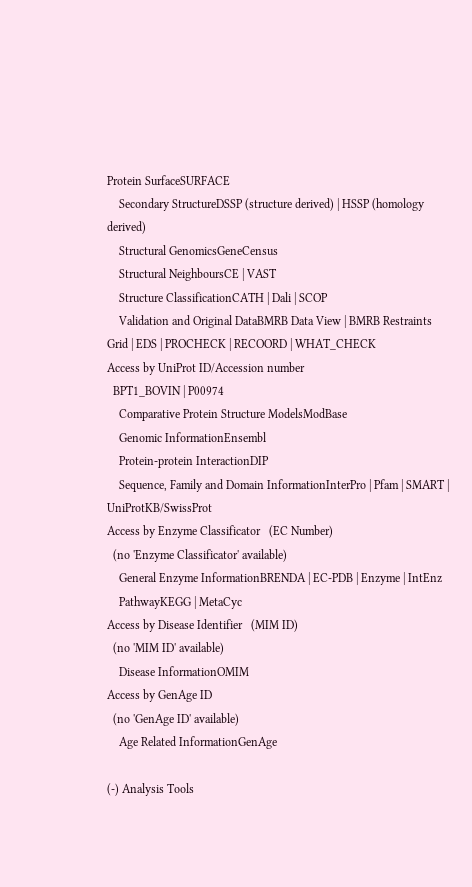Protein SurfaceSURFACE
    Secondary StructureDSSP (structure derived) | HSSP (homology derived)
    Structural GenomicsGeneCensus
    Structural NeighboursCE | VAST
    Structure ClassificationCATH | Dali | SCOP
    Validation and Original DataBMRB Data View | BMRB Restraints Grid | EDS | PROCHECK | RECOORD | WHAT_CHECK
Access by UniProt ID/Accession number
  BPT1_BOVIN | P00974
    Comparative Protein Structure ModelsModBase
    Genomic InformationEnsembl
    Protein-protein InteractionDIP
    Sequence, Family and Domain InformationInterPro | Pfam | SMART | UniProtKB/SwissProt
Access by Enzyme Classificator   (EC Number)
  (no 'Enzyme Classificator' available)
    General Enzyme InformationBRENDA | EC-PDB | Enzyme | IntEnz
    PathwayKEGG | MetaCyc
Access by Disease Identifier   (MIM ID)
  (no 'MIM ID' available)
    Disease InformationOMIM
Access by GenAge ID
  (no 'GenAge ID' available)
    Age Related InformationGenAge

(-) Analysis Tools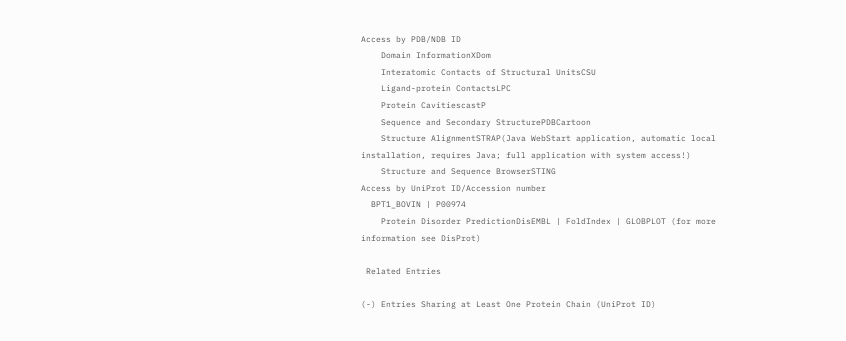Access by PDB/NDB ID
    Domain InformationXDom
    Interatomic Contacts of Structural UnitsCSU
    Ligand-protein ContactsLPC
    Protein CavitiescastP
    Sequence and Secondary StructurePDBCartoon
    Structure AlignmentSTRAP(Java WebStart application, automatic local installation, requires Java; full application with system access!)
    Structure and Sequence BrowserSTING
Access by UniProt ID/Accession number
  BPT1_BOVIN | P00974
    Protein Disorder PredictionDisEMBL | FoldIndex | GLOBPLOT (for more information see DisProt)

 Related Entries

(-) Entries Sharing at Least One Protein Chain (UniProt ID)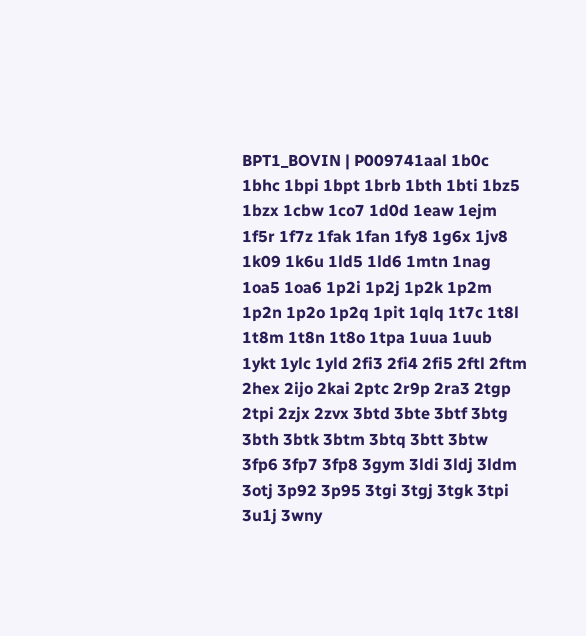BPT1_BOVIN | P009741aal 1b0c 1bhc 1bpi 1bpt 1brb 1bth 1bti 1bz5 1bzx 1cbw 1co7 1d0d 1eaw 1ejm 1f5r 1f7z 1fak 1fan 1fy8 1g6x 1jv8 1k09 1k6u 1ld5 1ld6 1mtn 1nag 1oa5 1oa6 1p2i 1p2j 1p2k 1p2m 1p2n 1p2o 1p2q 1pit 1qlq 1t7c 1t8l 1t8m 1t8n 1t8o 1tpa 1uua 1uub 1ykt 1ylc 1yld 2fi3 2fi4 2fi5 2ftl 2ftm 2hex 2ijo 2kai 2ptc 2r9p 2ra3 2tgp 2tpi 2zjx 2zvx 3btd 3bte 3btf 3btg 3bth 3btk 3btm 3btq 3btt 3btw 3fp6 3fp7 3fp8 3gym 3ldi 3ldj 3ldm 3otj 3p92 3p95 3tgi 3tgj 3tgk 3tpi 3u1j 3wny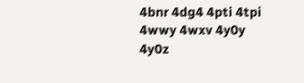4bnr 4dg4 4pti 4tpi 4wwy 4wxv 4y0y 4y0z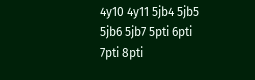4y10 4y11 5jb4 5jb5 5jb6 5jb7 5pti 6pti 7pti 8pti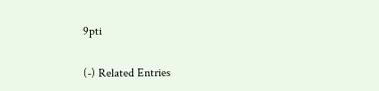9pti

(-) Related Entries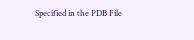Specified in the PDB File